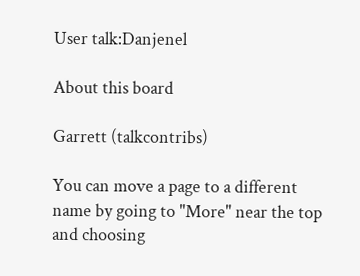User talk:Danjenel

About this board

Garrett (talkcontribs)

You can move a page to a different name by going to "More" near the top and choosing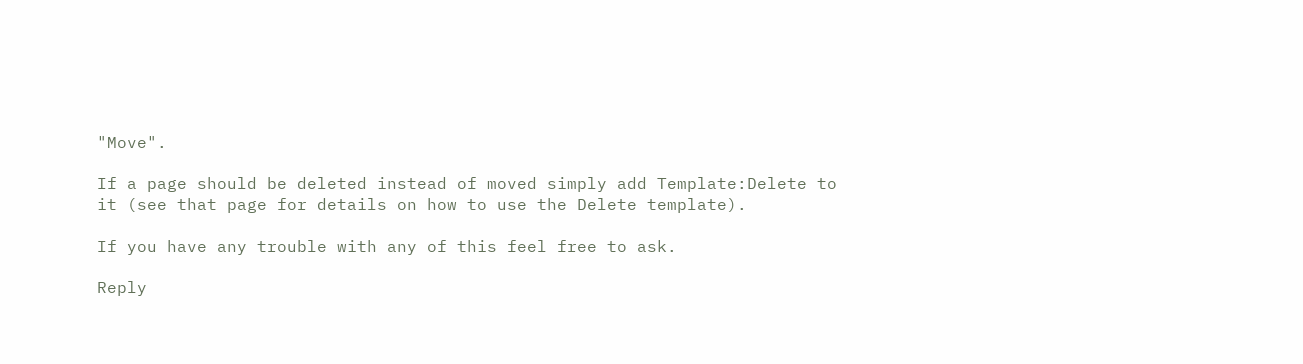"Move".

If a page should be deleted instead of moved simply add Template:Delete to it (see that page for details on how to use the Delete template).

If you have any trouble with any of this feel free to ask.

Reply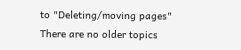to "Deleting/moving pages"
There are no older topics